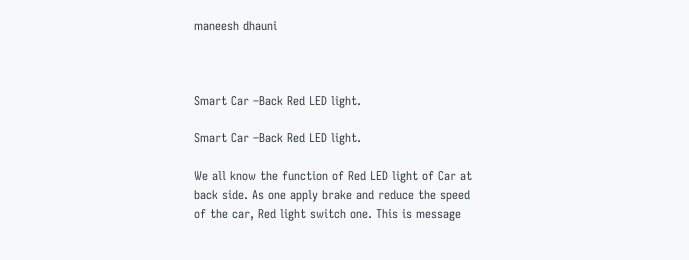maneesh dhauni



Smart Car –Back Red LED light.

Smart Car –Back Red LED light.

We all know the function of Red LED light of Car at back side. As one apply brake and reduce the speed of the car, Red light switch one. This is message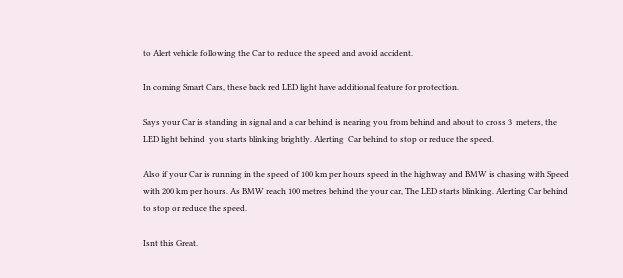to Alert vehicle following the Car to reduce the speed and avoid accident.

In coming Smart Cars, these back red LED light have additional feature for protection.

Says your Car is standing in signal and a car behind is nearing you from behind and about to cross 3  meters, the LED light behind  you starts blinking brightly. Alerting  Car behind to stop or reduce the speed.

Also if your Car is running in the speed of 100 km per hours speed in the highway and BMW is chasing with Speed with 200 km per hours. As BMW reach 100 metres behind the your car, The LED starts blinking. Alerting Car behind to stop or reduce the speed.

Isnt this Great.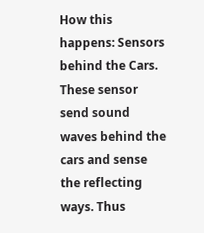How this happens: Sensors behind the Cars. These sensor send sound waves behind the cars and sense the reflecting ways. Thus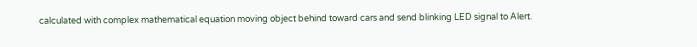calculated with complex mathematical equation moving object behind toward cars and send blinking LED signal to Alert.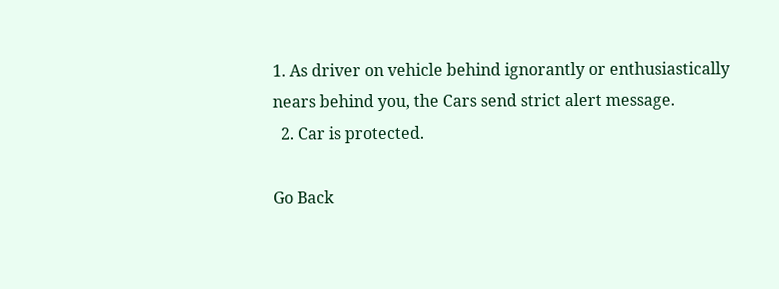1. As driver on vehicle behind ignorantly or enthusiastically nears behind you, the Cars send strict alert message.
  2. Car is protected.

Go Back